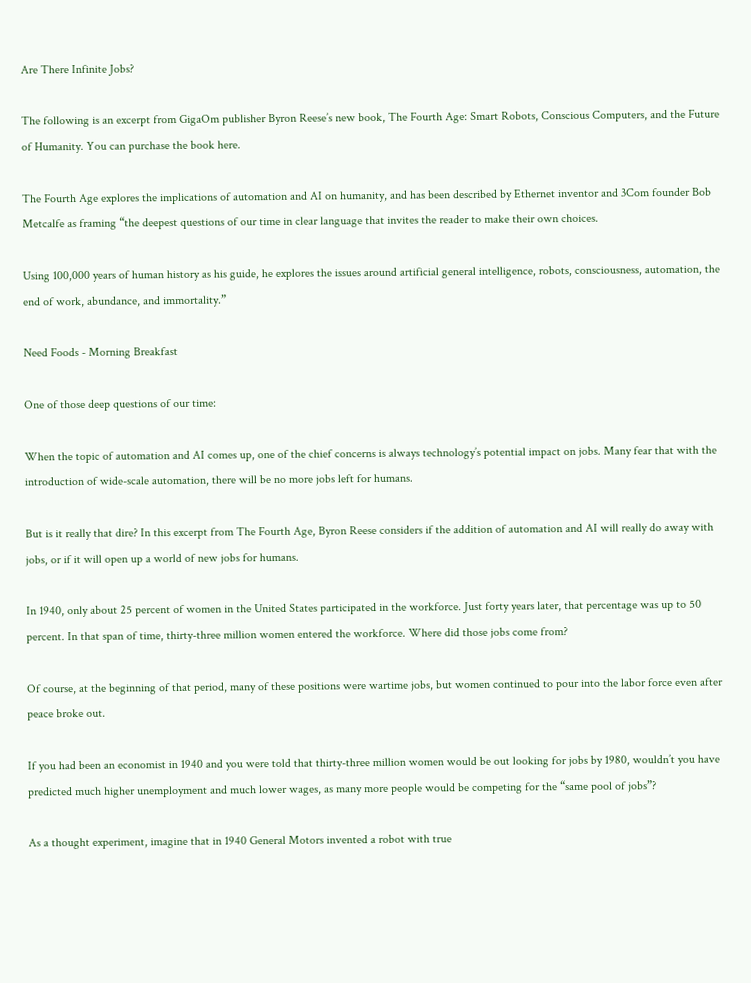Are There Infinite Jobs?

The following is an excerpt from GigaOm publisher Byron Reese’s new book, The Fourth Age: Smart Robots, Conscious Computers, and the Future of Humanity. You can purchase the book here.

The Fourth Age explores the implications of automation and AI on humanity, and has been described by Ethernet inventor and 3Com founder Bob Metcalfe as framing “the deepest questions of our time in clear language that invites the reader to make their own choices.

Using 100,000 years of human history as his guide, he explores the issues around artificial general intelligence, robots, consciousness, automation, the end of work, abundance, and immortality.”

Need Foods - Morning Breakfast

One of those deep questions of our time:

When the topic of automation and AI comes up, one of the chief concerns is always technology’s potential impact on jobs. Many fear that with the introduction of wide-scale automation, there will be no more jobs left for humans.

But is it really that dire? In this excerpt from The Fourth Age, Byron Reese considers if the addition of automation and AI will really do away with jobs, or if it will open up a world of new jobs for humans.

In 1940, only about 25 percent of women in the United States participated in the workforce. Just forty years later, that percentage was up to 50 percent. In that span of time, thirty-three million women entered the workforce. Where did those jobs come from?

Of course, at the beginning of that period, many of these positions were wartime jobs, but women continued to pour into the labor force even after peace broke out.

If you had been an economist in 1940 and you were told that thirty-three million women would be out looking for jobs by 1980, wouldn’t you have predicted much higher unemployment and much lower wages, as many more people would be competing for the “same pool of jobs”?

As a thought experiment, imagine that in 1940 General Motors invented a robot with true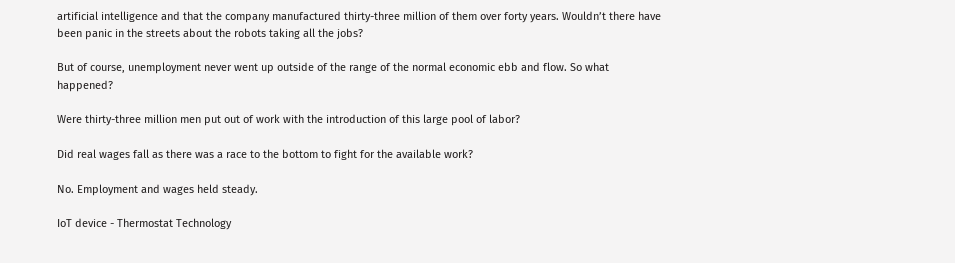artificial intelligence and that the company manufactured thirty-three million of them over forty years. Wouldn’t there have been panic in the streets about the robots taking all the jobs?

But of course, unemployment never went up outside of the range of the normal economic ebb and flow. So what happened?

Were thirty-three million men put out of work with the introduction of this large pool of labor?

Did real wages fall as there was a race to the bottom to fight for the available work?

No. Employment and wages held steady.

IoT device - Thermostat Technology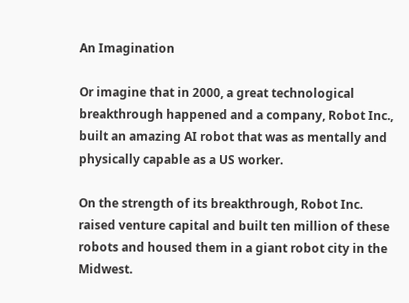An Imagination

Or imagine that in 2000, a great technological breakthrough happened and a company, Robot Inc., built an amazing AI robot that was as mentally and physically capable as a US worker.

On the strength of its breakthrough, Robot Inc. raised venture capital and built ten million of these robots and housed them in a giant robot city in the Midwest.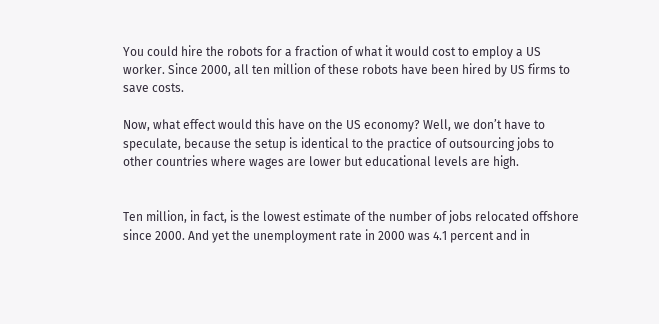You could hire the robots for a fraction of what it would cost to employ a US worker. Since 2000, all ten million of these robots have been hired by US firms to save costs.

Now, what effect would this have on the US economy? Well, we don’t have to speculate, because the setup is identical to the practice of outsourcing jobs to other countries where wages are lower but educational levels are high.


Ten million, in fact, is the lowest estimate of the number of jobs relocated offshore since 2000. And yet the unemployment rate in 2000 was 4.1 percent and in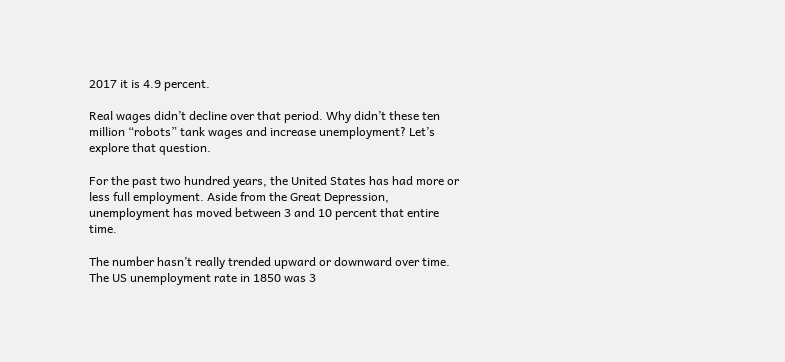2017 it is 4.9 percent.

Real wages didn’t decline over that period. Why didn’t these ten million “robots” tank wages and increase unemployment? Let’s explore that question.

For the past two hundred years, the United States has had more or less full employment. Aside from the Great Depression, unemployment has moved between 3 and 10 percent that entire time.

The number hasn’t really trended upward or downward over time. The US unemployment rate in 1850 was 3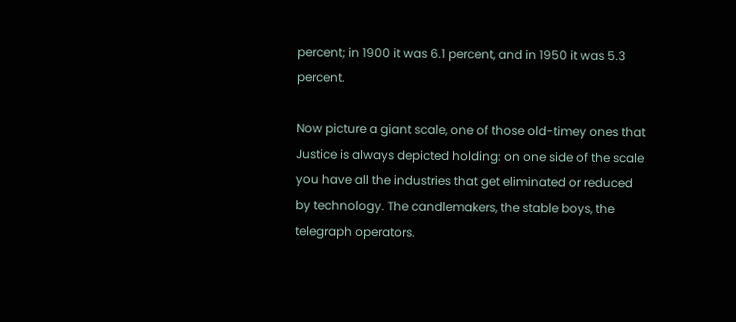percent; in 1900 it was 6.1 percent, and in 1950 it was 5.3 percent.

Now picture a giant scale, one of those old-timey ones that Justice is always depicted holding: on one side of the scale you have all the industries that get eliminated or reduced by technology. The candlemakers, the stable boys, the telegraph operators.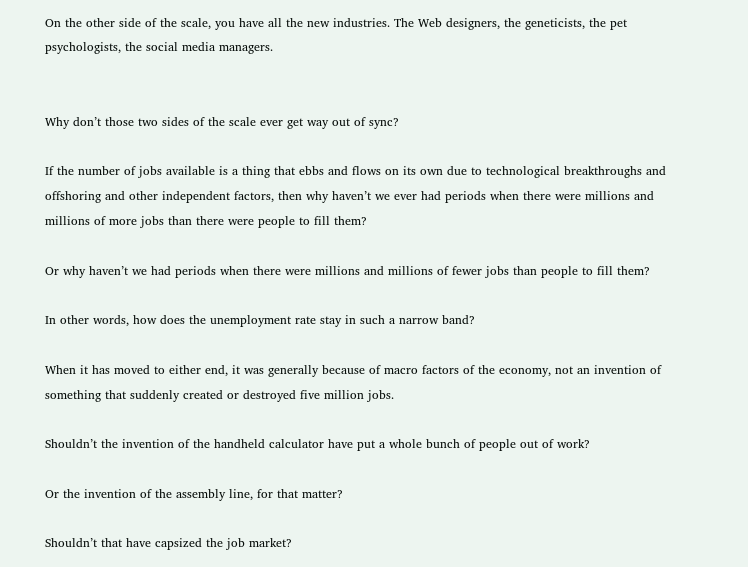On the other side of the scale, you have all the new industries. The Web designers, the geneticists, the pet psychologists, the social media managers.


Why don’t those two sides of the scale ever get way out of sync?

If the number of jobs available is a thing that ebbs and flows on its own due to technological breakthroughs and offshoring and other independent factors, then why haven’t we ever had periods when there were millions and millions of more jobs than there were people to fill them?

Or why haven’t we had periods when there were millions and millions of fewer jobs than people to fill them?

In other words, how does the unemployment rate stay in such a narrow band?

When it has moved to either end, it was generally because of macro factors of the economy, not an invention of something that suddenly created or destroyed five million jobs.

Shouldn’t the invention of the handheld calculator have put a whole bunch of people out of work?

Or the invention of the assembly line, for that matter?

Shouldn’t that have capsized the job market?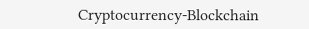Cryptocurrency-Blockchain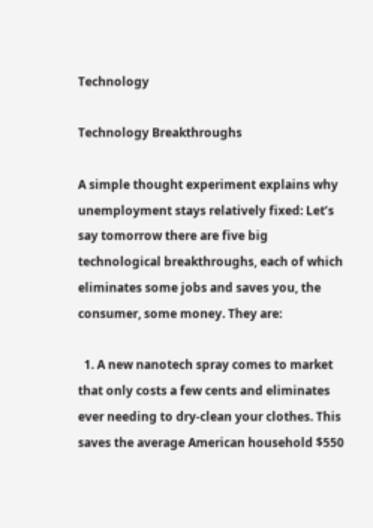Technology

Technology Breakthroughs

A simple thought experiment explains why unemployment stays relatively fixed: Let’s say tomorrow there are five big technological breakthroughs, each of which eliminates some jobs and saves you, the consumer, some money. They are:

  1. A new nanotech spray comes to market that only costs a few cents and eliminates ever needing to dry-clean your clothes. This saves the average American household $550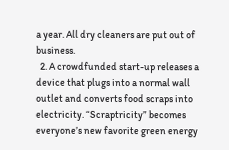a year. All dry cleaners are put out of business.
  2. A crowdfunded start-up releases a device that plugs into a normal wall outlet and converts food scraps into electricity. “Scraptricity” becomes everyone’s new favorite green energy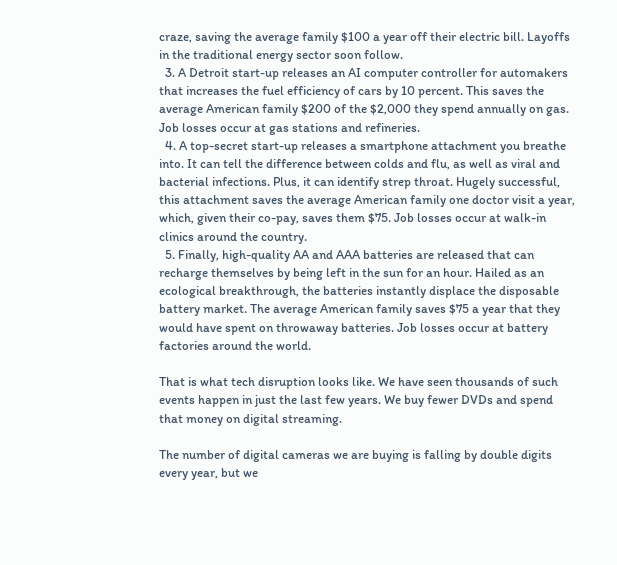craze, saving the average family $100 a year off their electric bill. Layoffs in the traditional energy sector soon follow.
  3. A Detroit start-up releases an AI computer controller for automakers that increases the fuel efficiency of cars by 10 percent. This saves the average American family $200 of the $2,000 they spend annually on gas. Job losses occur at gas stations and refineries.
  4. A top-secret start-up releases a smartphone attachment you breathe into. It can tell the difference between colds and flu, as well as viral and bacterial infections. Plus, it can identify strep throat. Hugely successful, this attachment saves the average American family one doctor visit a year, which, given their co-pay, saves them $75. Job losses occur at walk-in clinics around the country.
  5. Finally, high-quality AA and AAA batteries are released that can recharge themselves by being left in the sun for an hour. Hailed as an ecological breakthrough, the batteries instantly displace the disposable battery market. The average American family saves $75 a year that they would have spent on throwaway batteries. Job losses occur at battery factories around the world.

That is what tech disruption looks like. We have seen thousands of such events happen in just the last few years. We buy fewer DVDs and spend that money on digital streaming.

The number of digital cameras we are buying is falling by double digits every year, but we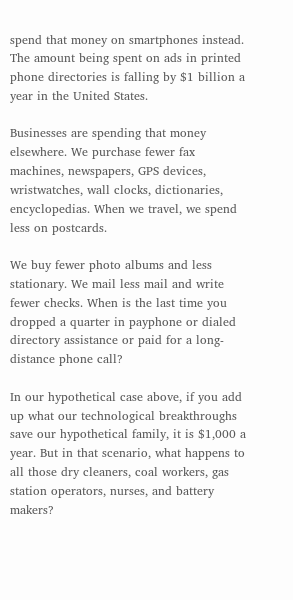spend that money on smartphones instead. The amount being spent on ads in printed phone directories is falling by $1 billion a year in the United States.

Businesses are spending that money elsewhere. We purchase fewer fax machines, newspapers, GPS devices, wristwatches, wall clocks, dictionaries, encyclopedias. When we travel, we spend less on postcards.

We buy fewer photo albums and less stationary. We mail less mail and write fewer checks. When is the last time you dropped a quarter in payphone or dialed directory assistance or paid for a long-distance phone call?

In our hypothetical case above, if you add up what our technological breakthroughs save our hypothetical family, it is $1,000 a year. But in that scenario, what happens to all those dry cleaners, coal workers, gas station operators, nurses, and battery makers?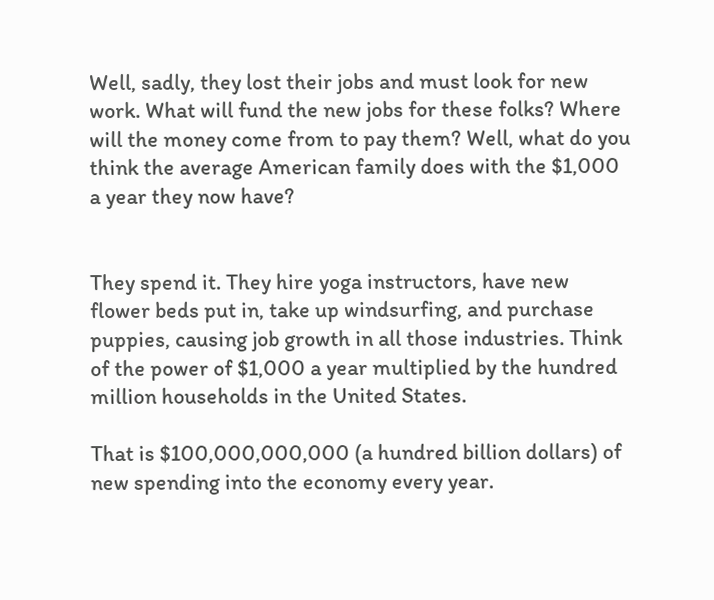Well, sadly, they lost their jobs and must look for new work. What will fund the new jobs for these folks? Where will the money come from to pay them? Well, what do you think the average American family does with the $1,000 a year they now have?


They spend it. They hire yoga instructors, have new flower beds put in, take up windsurfing, and purchase puppies, causing job growth in all those industries. Think of the power of $1,000 a year multiplied by the hundred million households in the United States.

That is $100,000,000,000 (a hundred billion dollars) of new spending into the economy every year.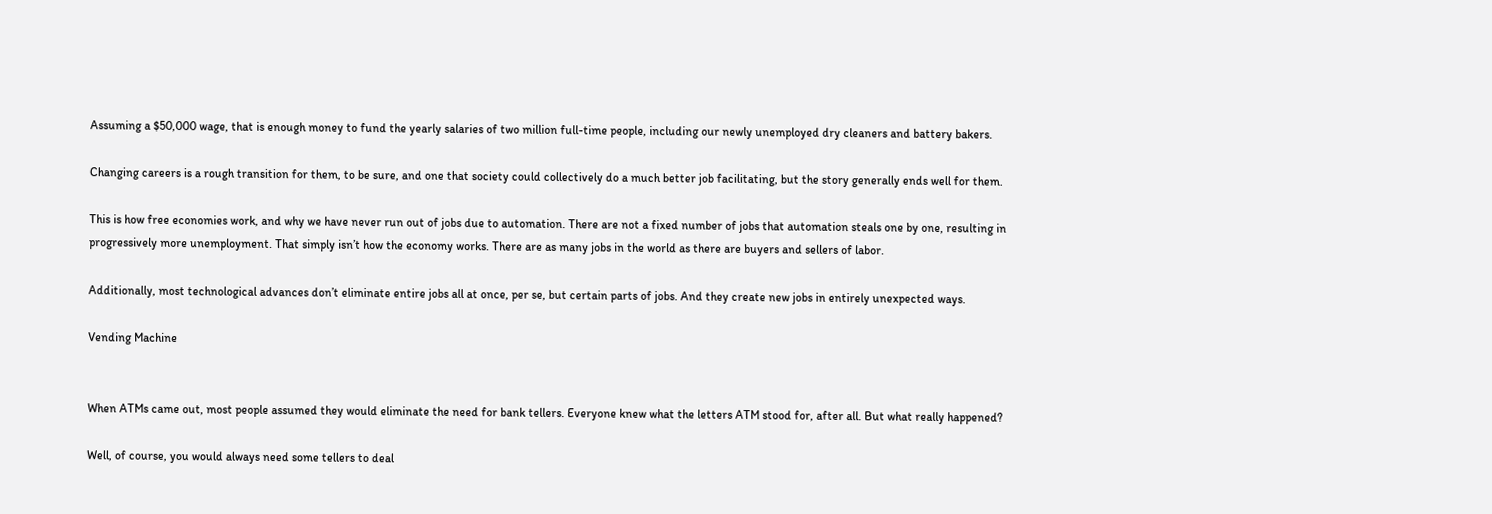Assuming a $50,000 wage, that is enough money to fund the yearly salaries of two million full-time people, including our newly unemployed dry cleaners and battery bakers.

Changing careers is a rough transition for them, to be sure, and one that society could collectively do a much better job facilitating, but the story generally ends well for them.

This is how free economies work, and why we have never run out of jobs due to automation. There are not a fixed number of jobs that automation steals one by one, resulting in progressively more unemployment. That simply isn’t how the economy works. There are as many jobs in the world as there are buyers and sellers of labor.

Additionally, most technological advances don’t eliminate entire jobs all at once, per se, but certain parts of jobs. And they create new jobs in entirely unexpected ways.

Vending Machine


When ATMs came out, most people assumed they would eliminate the need for bank tellers. Everyone knew what the letters ATM stood for, after all. But what really happened?

Well, of course, you would always need some tellers to deal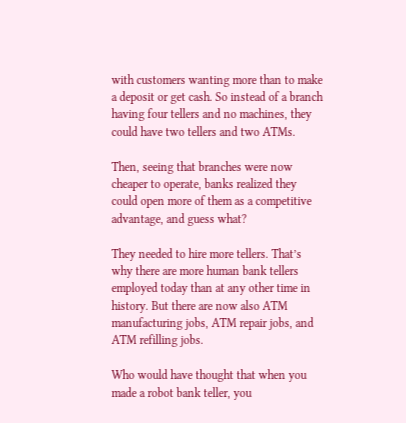with customers wanting more than to make a deposit or get cash. So instead of a branch having four tellers and no machines, they could have two tellers and two ATMs.

Then, seeing that branches were now cheaper to operate, banks realized they could open more of them as a competitive advantage, and guess what?

They needed to hire more tellers. That’s why there are more human bank tellers employed today than at any other time in history. But there are now also ATM manufacturing jobs, ATM repair jobs, and ATM refilling jobs.

Who would have thought that when you made a robot bank teller, you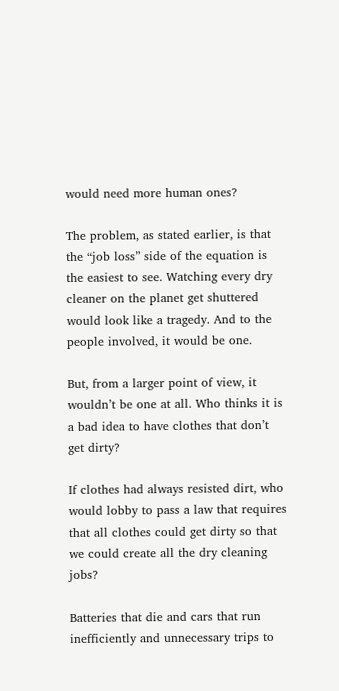would need more human ones?

The problem, as stated earlier, is that the “job loss” side of the equation is the easiest to see. Watching every dry cleaner on the planet get shuttered would look like a tragedy. And to the people involved, it would be one.

But, from a larger point of view, it wouldn’t be one at all. Who thinks it is a bad idea to have clothes that don’t get dirty?

If clothes had always resisted dirt, who would lobby to pass a law that requires that all clothes could get dirty so that we could create all the dry cleaning jobs?

Batteries that die and cars that run inefficiently and unnecessary trips to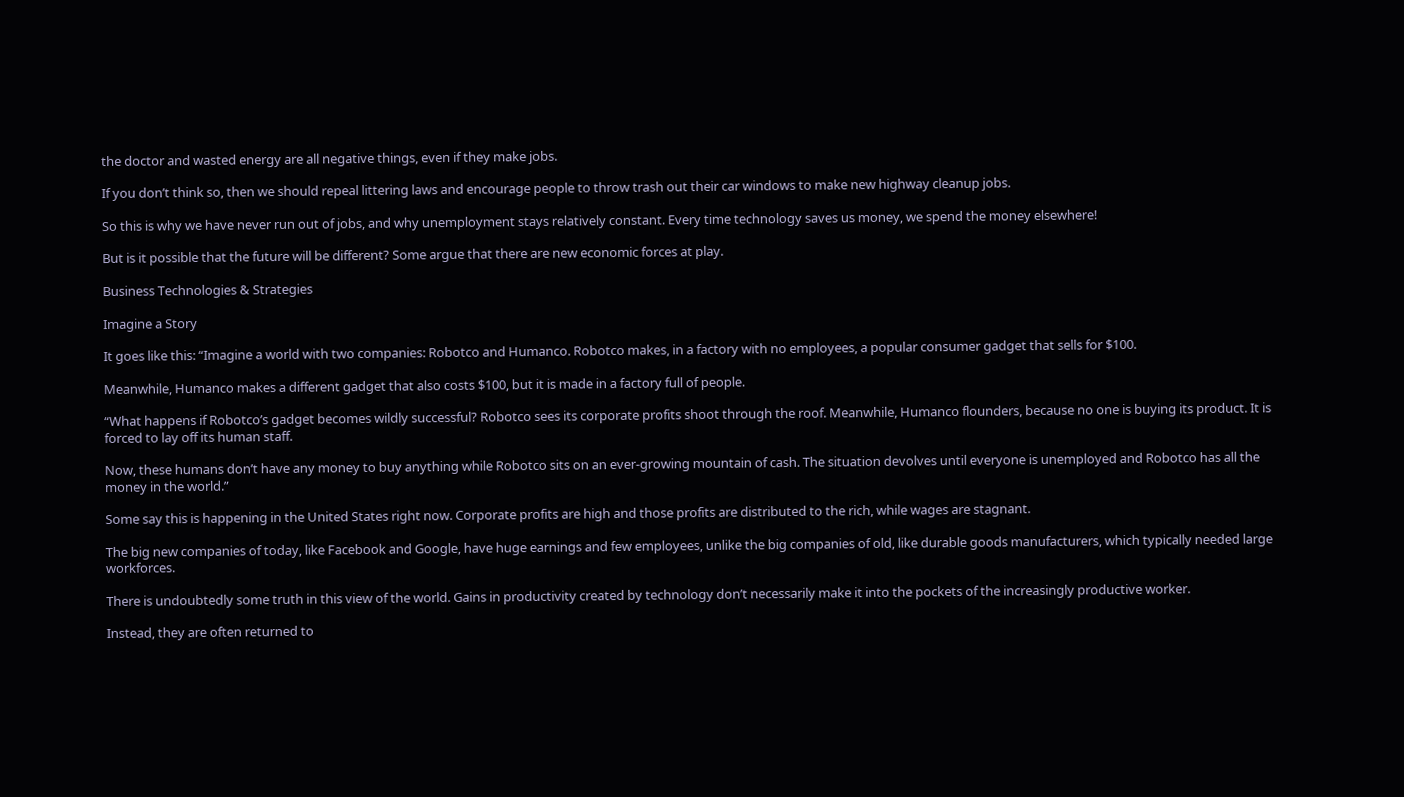the doctor and wasted energy are all negative things, even if they make jobs.

If you don’t think so, then we should repeal littering laws and encourage people to throw trash out their car windows to make new highway cleanup jobs.

So this is why we have never run out of jobs, and why unemployment stays relatively constant. Every time technology saves us money, we spend the money elsewhere!

But is it possible that the future will be different? Some argue that there are new economic forces at play.

Business Technologies & Strategies

Imagine a Story

It goes like this: “Imagine a world with two companies: Robotco and Humanco. Robotco makes, in a factory with no employees, a popular consumer gadget that sells for $100.

Meanwhile, Humanco makes a different gadget that also costs $100, but it is made in a factory full of people.

“What happens if Robotco’s gadget becomes wildly successful? Robotco sees its corporate profits shoot through the roof. Meanwhile, Humanco flounders, because no one is buying its product. It is forced to lay off its human staff.

Now, these humans don’t have any money to buy anything while Robotco sits on an ever-growing mountain of cash. The situation devolves until everyone is unemployed and Robotco has all the money in the world.”

Some say this is happening in the United States right now. Corporate profits are high and those profits are distributed to the rich, while wages are stagnant.

The big new companies of today, like Facebook and Google, have huge earnings and few employees, unlike the big companies of old, like durable goods manufacturers, which typically needed large workforces.

There is undoubtedly some truth in this view of the world. Gains in productivity created by technology don’t necessarily make it into the pockets of the increasingly productive worker.

Instead, they are often returned to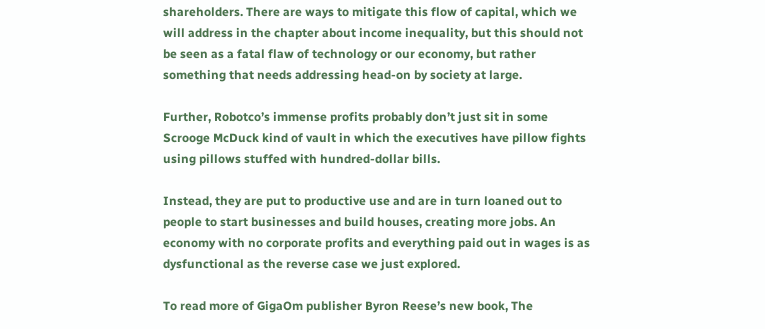shareholders. There are ways to mitigate this flow of capital, which we will address in the chapter about income inequality, but this should not be seen as a fatal flaw of technology or our economy, but rather something that needs addressing head-on by society at large.

Further, Robotco’s immense profits probably don’t just sit in some Scrooge McDuck kind of vault in which the executives have pillow fights using pillows stuffed with hundred-dollar bills.

Instead, they are put to productive use and are in turn loaned out to people to start businesses and build houses, creating more jobs. An economy with no corporate profits and everything paid out in wages is as dysfunctional as the reverse case we just explored.

To read more of GigaOm publisher Byron Reese’s new book, The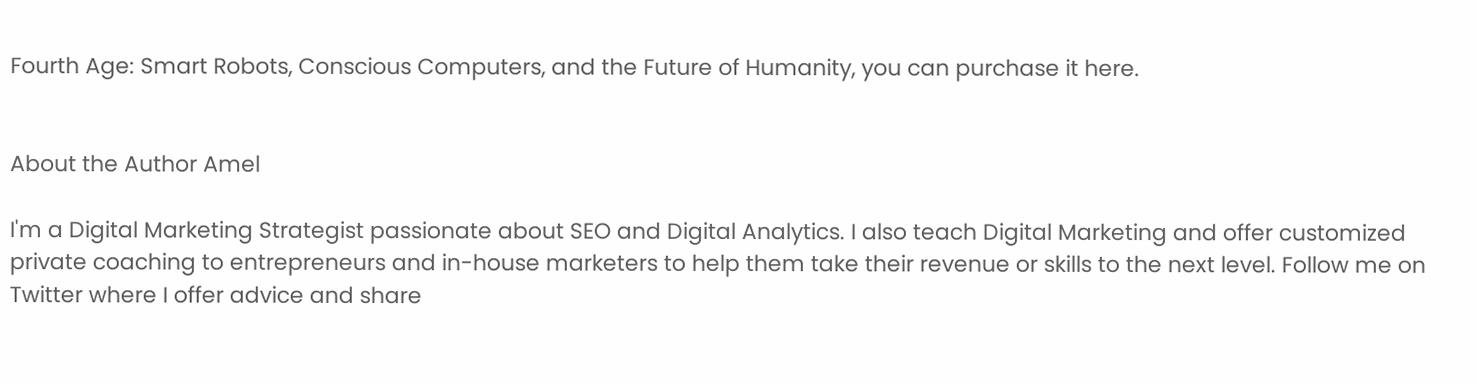Fourth Age: Smart Robots, Conscious Computers, and the Future of Humanity, you can purchase it here.


About the Author Amel

I'm a Digital Marketing Strategist passionate about SEO and Digital Analytics. I also teach Digital Marketing and offer customized private coaching to entrepreneurs and in-house marketers to help them take their revenue or skills to the next level. Follow me on Twitter where I offer advice and share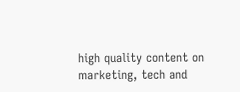high quality content on marketing, tech and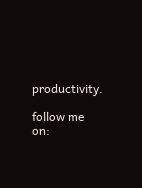productivity.

follow me on: